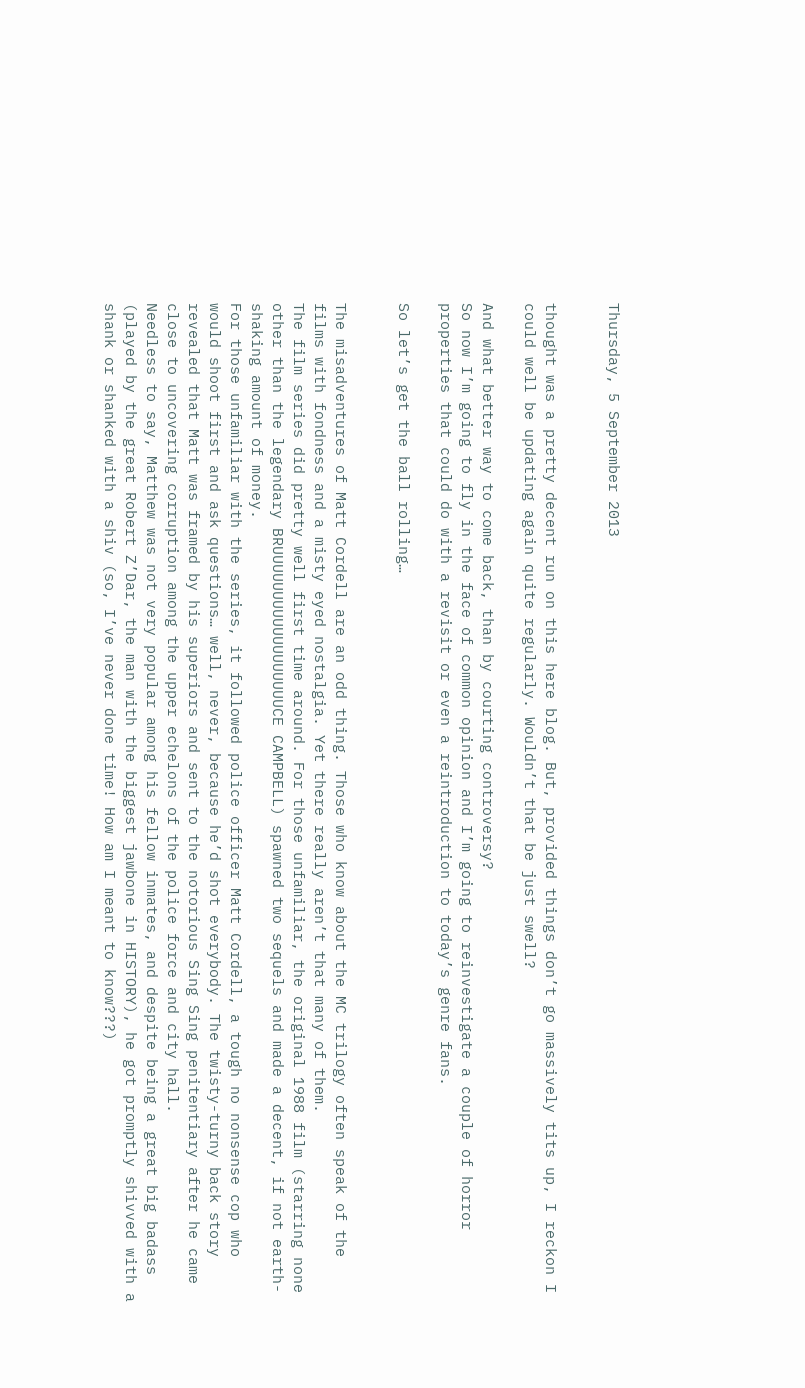Thursday, 5 September 2013


thought was a pretty decent run on this here blog. But, provided things don’t go massively tits up, I reckon I could well be updating again quite regularly. Wouldn’t that be just swell?

And what better way to come back, than by courting controversy?
So now I’m going to fly in the face of common opinion and I’m going to reinvestigate a couple of horror properties that could do with a revisit or even a reintroduction to today’s genre fans.

So let’s get the ball rolling…


The misadventures of Matt Cordell are an odd thing. Those who know about the MC trilogy often speak of the films with fondness and a misty eyed nostalgia. Yet there really aren’t that many of them.
The film series did pretty well first time around. For those unfamiliar, the original 1988 film (starring none other than the legendary BRUUUUUUUUUUUUUUUUUUCE CAMPBELL) spawned two sequels and made a decent, if not earth-shaking amount of money.
For those unfamiliar with the series, it followed police officer Matt Cordell, a tough no nonsense cop who would shoot first and ask questions… well, never, because he’d shot everybody. The twisty-turny back story revealed that Matt was framed by his superiors and sent to the notorious Sing Sing penitentiary after he came close to uncovering corruption among the upper echelons of the police force and city hall.
Needless to say, Matthew was not very popular among his fellow inmates, and despite being a great big badass (played by the great Robert Z’Dar, the man with the biggest jawbone in HISTORY), he got promptly shivved with a shank or shanked with a shiv (so, I’ve never done time! How am I meant to know???)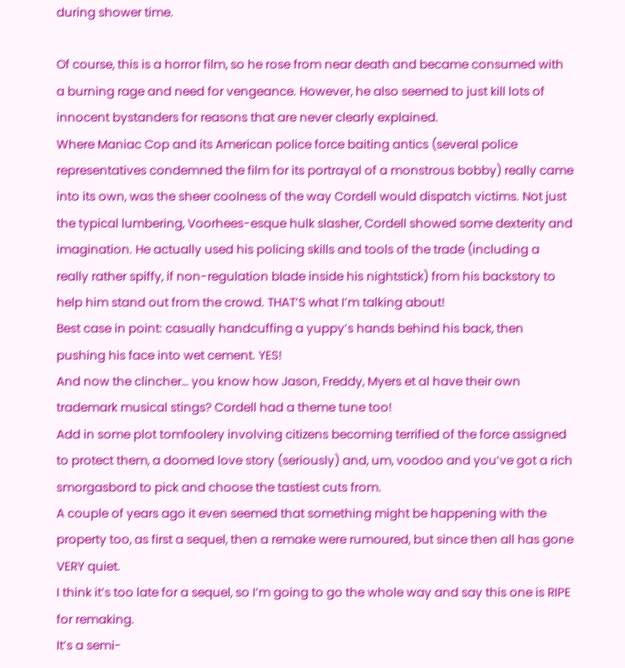during shower time.

Of course, this is a horror film, so he rose from near death and became consumed with a burning rage and need for vengeance. However, he also seemed to just kill lots of innocent bystanders for reasons that are never clearly explained.
Where Maniac Cop and its American police force baiting antics (several police representatives condemned the film for its portrayal of a monstrous bobby) really came into its own, was the sheer coolness of the way Cordell would dispatch victims. Not just the typical lumbering, Voorhees-esque hulk slasher, Cordell showed some dexterity and imagination. He actually used his policing skills and tools of the trade (including a really rather spiffy, if non-regulation blade inside his nightstick) from his backstory to help him stand out from the crowd. THAT’S what I’m talking about!
Best case in point: casually handcuffing a yuppy’s hands behind his back, then pushing his face into wet cement. YES!
And now the clincher… you know how Jason, Freddy, Myers et al have their own trademark musical stings? Cordell had a theme tune too!
Add in some plot tomfoolery involving citizens becoming terrified of the force assigned to protect them, a doomed love story (seriously) and, um, voodoo and you’ve got a rich smorgasbord to pick and choose the tastiest cuts from.
A couple of years ago it even seemed that something might be happening with the property too, as first a sequel, then a remake were rumoured, but since then all has gone VERY quiet.
I think it’s too late for a sequel, so I’m going to go the whole way and say this one is RIPE for remaking.
It’s a semi-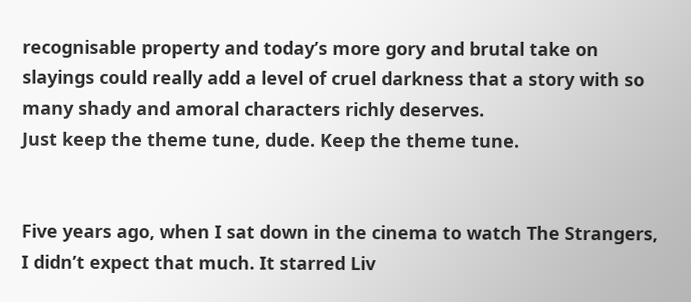recognisable property and today’s more gory and brutal take on slayings could really add a level of cruel darkness that a story with so many shady and amoral characters richly deserves.
Just keep the theme tune, dude. Keep the theme tune.


Five years ago, when I sat down in the cinema to watch The Strangers, I didn’t expect that much. It starred Liv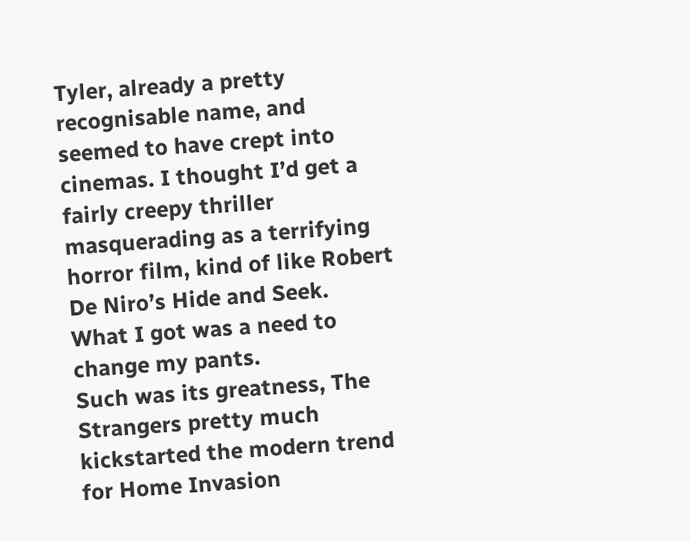Tyler, already a pretty recognisable name, and seemed to have crept into cinemas. I thought I’d get a fairly creepy thriller masquerading as a terrifying horror film, kind of like Robert De Niro’s Hide and Seek.
What I got was a need to change my pants.
Such was its greatness, The Strangers pretty much kickstarted the modern trend for Home Invasion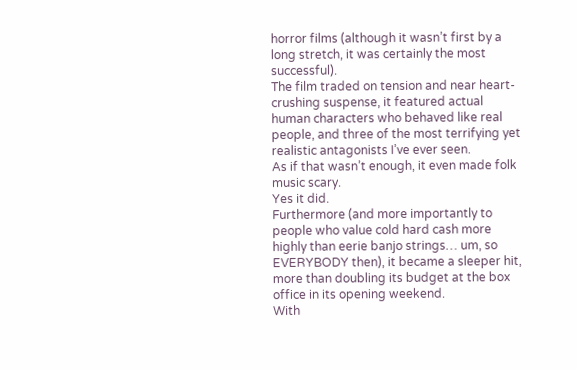horror films (although it wasn’t first by a long stretch, it was certainly the most successful).
The film traded on tension and near heart-crushing suspense, it featured actual human characters who behaved like real people, and three of the most terrifying yet realistic antagonists I’ve ever seen.
As if that wasn’t enough, it even made folk music scary.
Yes it did.
Furthermore (and more importantly to people who value cold hard cash more highly than eerie banjo strings… um, so EVERYBODY then), it became a sleeper hit, more than doubling its budget at the box office in its opening weekend.
With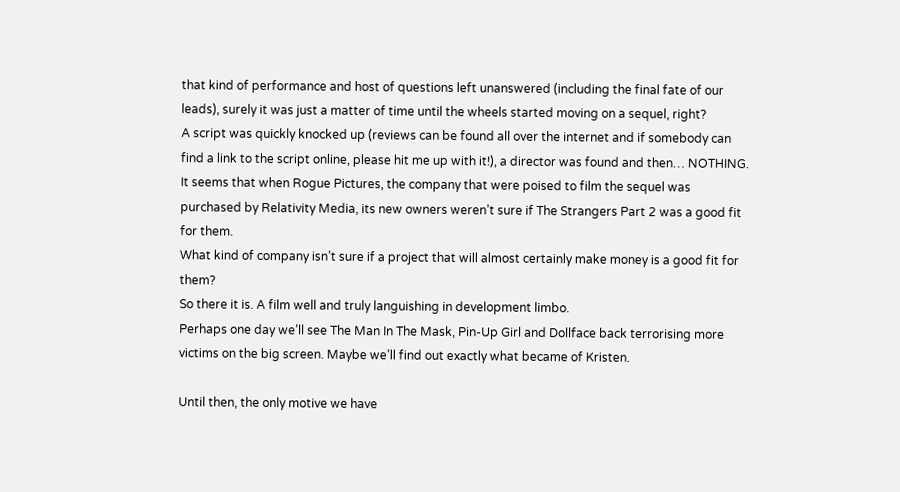that kind of performance and host of questions left unanswered (including the final fate of our leads), surely it was just a matter of time until the wheels started moving on a sequel, right?
A script was quickly knocked up (reviews can be found all over the internet and if somebody can find a link to the script online, please hit me up with it!), a director was found and then… NOTHING.
It seems that when Rogue Pictures, the company that were poised to film the sequel was purchased by Relativity Media, its new owners weren’t sure if The Strangers Part 2 was a good fit for them.
What kind of company isn’t sure if a project that will almost certainly make money is a good fit for them?
So there it is. A film well and truly languishing in development limbo.
Perhaps one day we’ll see The Man In The Mask, Pin-Up Girl and Dollface back terrorising more victims on the big screen. Maybe we’ll find out exactly what became of Kristen.

Until then, the only motive we have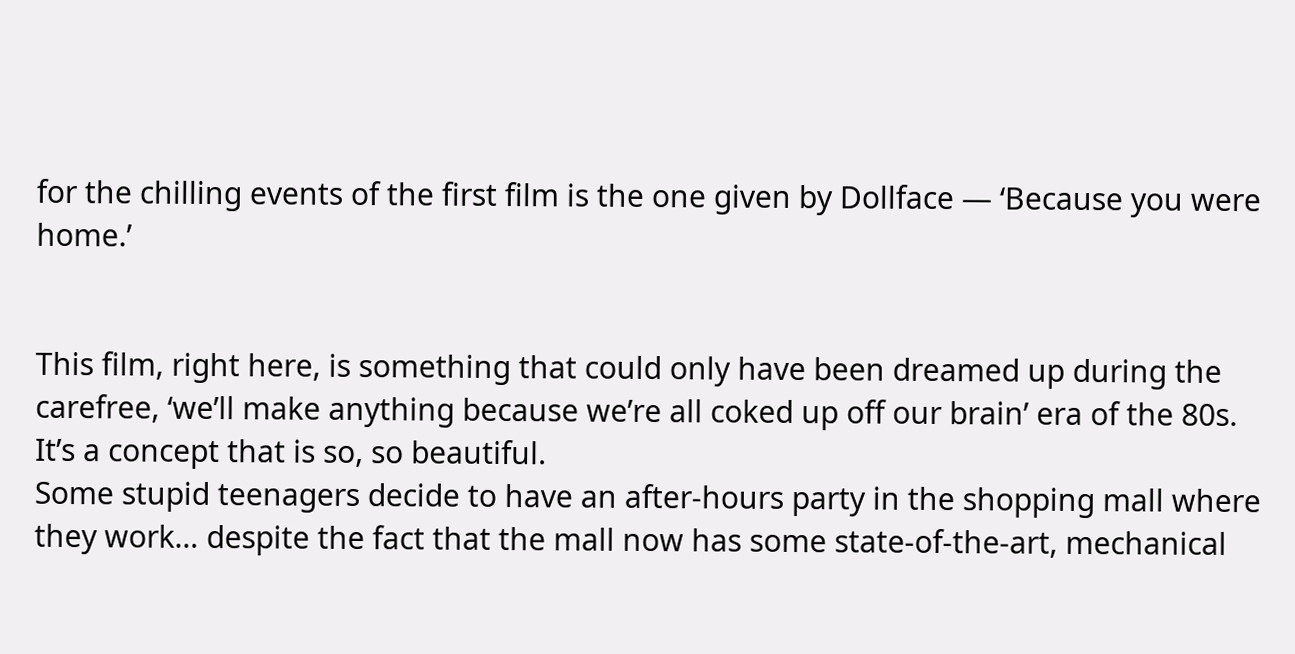for the chilling events of the first film is the one given by Dollface — ‘Because you were home.’


This film, right here, is something that could only have been dreamed up during the carefree, ‘we’ll make anything because we’re all coked up off our brain’ era of the 80s. It’s a concept that is so, so beautiful.
Some stupid teenagers decide to have an after-hours party in the shopping mall where they work… despite the fact that the mall now has some state-of-the-art, mechanical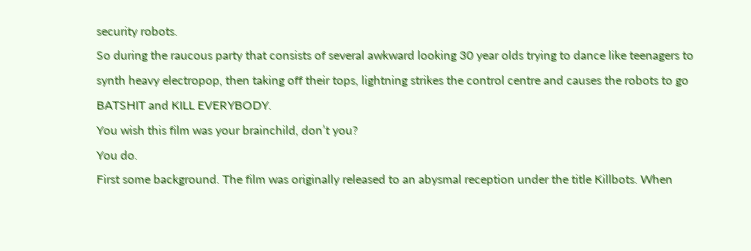security robots.
So during the raucous party that consists of several awkward looking 30 year olds trying to dance like teenagers to synth heavy electropop, then taking off their tops, lightning strikes the control centre and causes the robots to go BATSHIT and KILL EVERYBODY.
You wish this film was your brainchild, don’t you?
You do.
First some background. The film was originally released to an abysmal reception under the title Killbots. When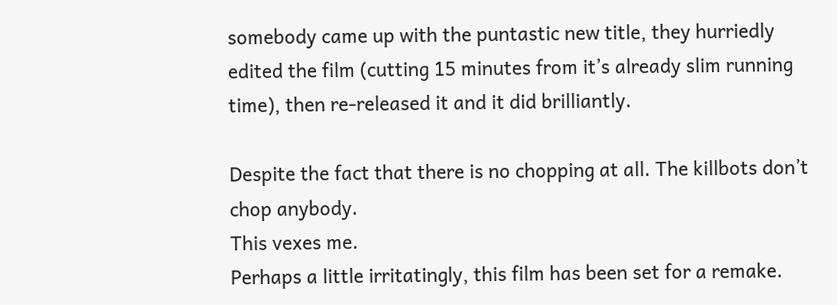somebody came up with the puntastic new title, they hurriedly edited the film (cutting 15 minutes from it’s already slim running time), then re-released it and it did brilliantly.

Despite the fact that there is no chopping at all. The killbots don’t chop anybody.
This vexes me.
Perhaps a little irritatingly, this film has been set for a remake.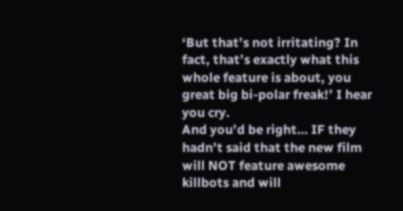‘But that’s not irritating? In fact, that’s exactly what this whole feature is about, you great big bi-polar freak!’ I hear you cry.
And you’d be right… IF they hadn’t said that the new film will NOT feature awesome killbots and will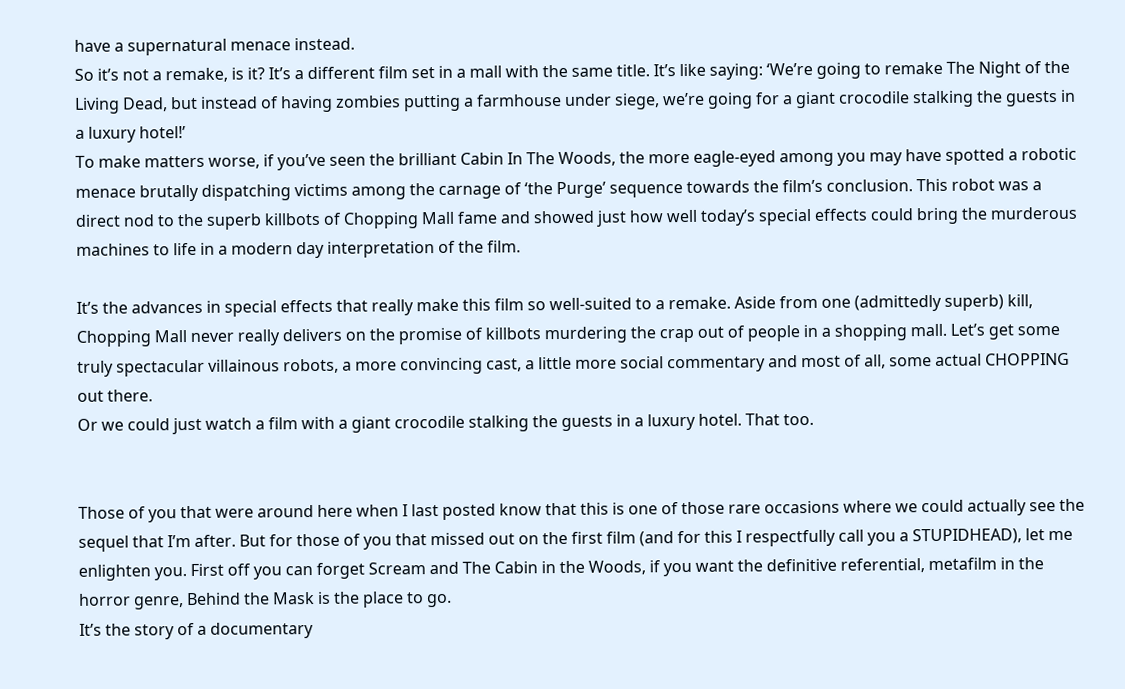have a supernatural menace instead.
So it’s not a remake, is it? It’s a different film set in a mall with the same title. It’s like saying: ‘We’re going to remake The Night of the Living Dead, but instead of having zombies putting a farmhouse under siege, we’re going for a giant crocodile stalking the guests in a luxury hotel!’
To make matters worse, if you’ve seen the brilliant Cabin In The Woods, the more eagle-eyed among you may have spotted a robotic menace brutally dispatching victims among the carnage of ‘the Purge’ sequence towards the film’s conclusion. This robot was a direct nod to the superb killbots of Chopping Mall fame and showed just how well today’s special effects could bring the murderous machines to life in a modern day interpretation of the film.

It’s the advances in special effects that really make this film so well-suited to a remake. Aside from one (admittedly superb) kill, Chopping Mall never really delivers on the promise of killbots murdering the crap out of people in a shopping mall. Let’s get some truly spectacular villainous robots, a more convincing cast, a little more social commentary and most of all, some actual CHOPPING out there.
Or we could just watch a film with a giant crocodile stalking the guests in a luxury hotel. That too.


Those of you that were around here when I last posted know that this is one of those rare occasions where we could actually see the sequel that I’m after. But for those of you that missed out on the first film (and for this I respectfully call you a STUPIDHEAD), let me enlighten you. First off you can forget Scream and The Cabin in the Woods, if you want the definitive referential, metafilm in the horror genre, Behind the Mask is the place to go.
It’s the story of a documentary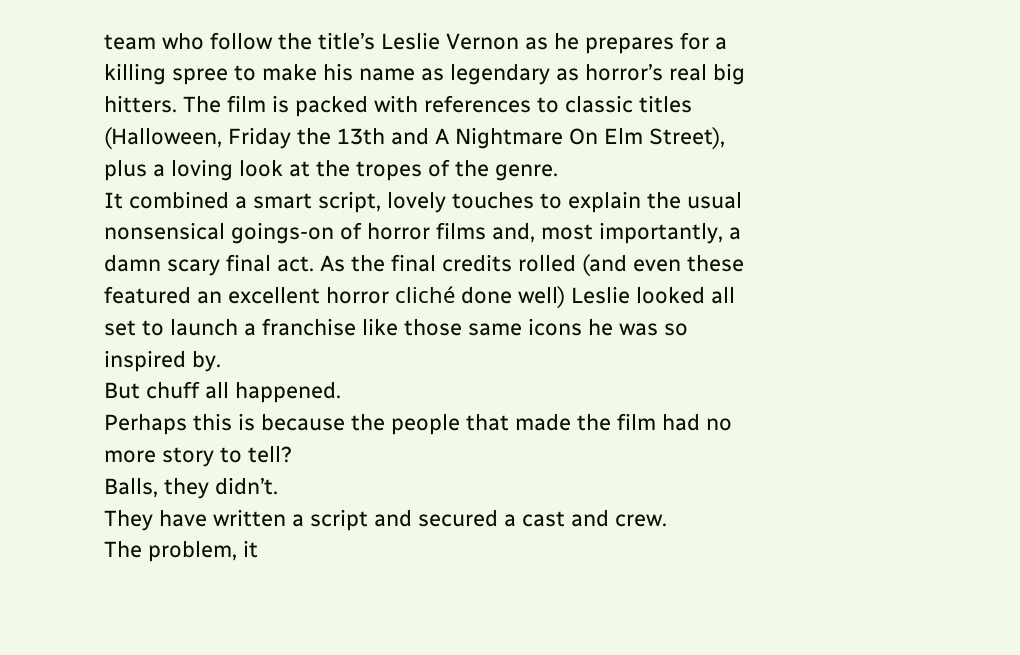team who follow the title’s Leslie Vernon as he prepares for a killing spree to make his name as legendary as horror’s real big hitters. The film is packed with references to classic titles (Halloween, Friday the 13th and A Nightmare On Elm Street), plus a loving look at the tropes of the genre.
It combined a smart script, lovely touches to explain the usual nonsensical goings-on of horror films and, most importantly, a damn scary final act. As the final credits rolled (and even these featured an excellent horror cliché done well) Leslie looked all set to launch a franchise like those same icons he was so inspired by.
But chuff all happened.
Perhaps this is because the people that made the film had no more story to tell?
Balls, they didn’t.
They have written a script and secured a cast and crew.
The problem, it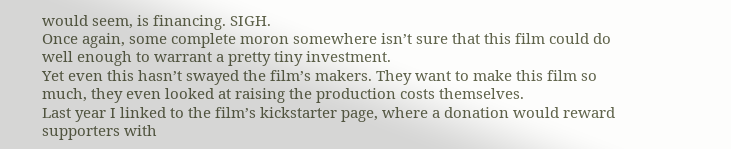would seem, is financing. SIGH.
Once again, some complete moron somewhere isn’t sure that this film could do well enough to warrant a pretty tiny investment.
Yet even this hasn’t swayed the film’s makers. They want to make this film so much, they even looked at raising the production costs themselves.
Last year I linked to the film’s kickstarter page, where a donation would reward supporters with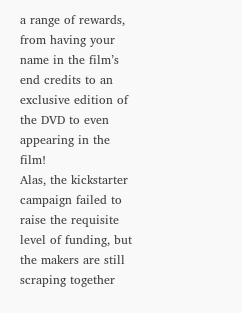a range of rewards, from having your name in the film’s end credits to an exclusive edition of the DVD to even appearing in the film!
Alas, the kickstarter campaign failed to raise the requisite level of funding, but the makers are still scraping together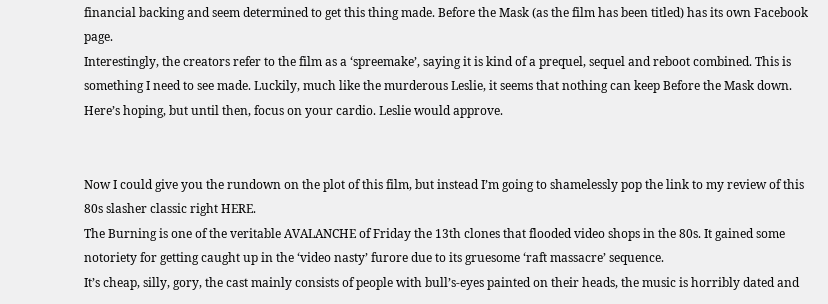financial backing and seem determined to get this thing made. Before the Mask (as the film has been titled) has its own Facebook page.
Interestingly, the creators refer to the film as a ‘spreemake’, saying it is kind of a prequel, sequel and reboot combined. This is something I need to see made. Luckily, much like the murderous Leslie, it seems that nothing can keep Before the Mask down.
Here’s hoping, but until then, focus on your cardio. Leslie would approve.


Now I could give you the rundown on the plot of this film, but instead I’m going to shamelessly pop the link to my review of this 80s slasher classic right HERE.
The Burning is one of the veritable AVALANCHE of Friday the 13th clones that flooded video shops in the 80s. It gained some notoriety for getting caught up in the ‘video nasty’ furore due to its gruesome ‘raft massacre’ sequence.
It’s cheap, silly, gory, the cast mainly consists of people with bull’s-eyes painted on their heads, the music is horribly dated and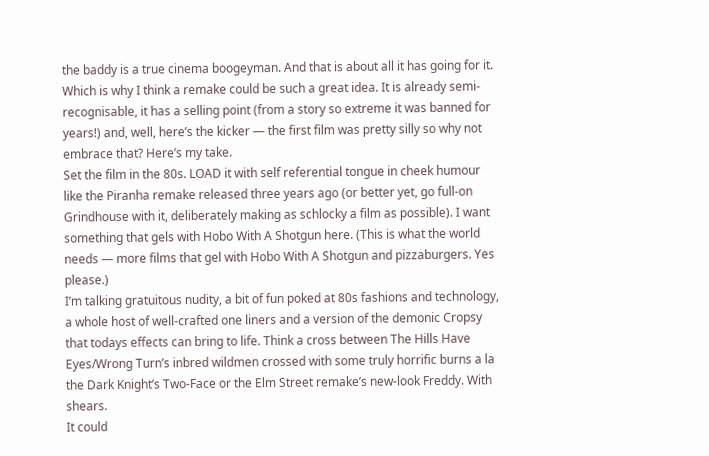the baddy is a true cinema boogeyman. And that is about all it has going for it.
Which is why I think a remake could be such a great idea. It is already semi-recognisable, it has a selling point (from a story so extreme it was banned for years!) and, well, here’s the kicker — the first film was pretty silly so why not embrace that? Here’s my take.
Set the film in the 80s. LOAD it with self referential tongue in cheek humour like the Piranha remake released three years ago (or better yet, go full-on Grindhouse with it, deliberately making as schlocky a film as possible). I want something that gels with Hobo With A Shotgun here. (This is what the world needs — more films that gel with Hobo With A Shotgun and pizzaburgers. Yes please.)
I’m talking gratuitous nudity, a bit of fun poked at 80s fashions and technology, a whole host of well-crafted one liners and a version of the demonic Cropsy that todays effects can bring to life. Think a cross between The Hills Have Eyes/Wrong Turn’s inbred wildmen crossed with some truly horrific burns a la the Dark Knight’s Two-Face or the Elm Street remake’s new-look Freddy. With shears.
It could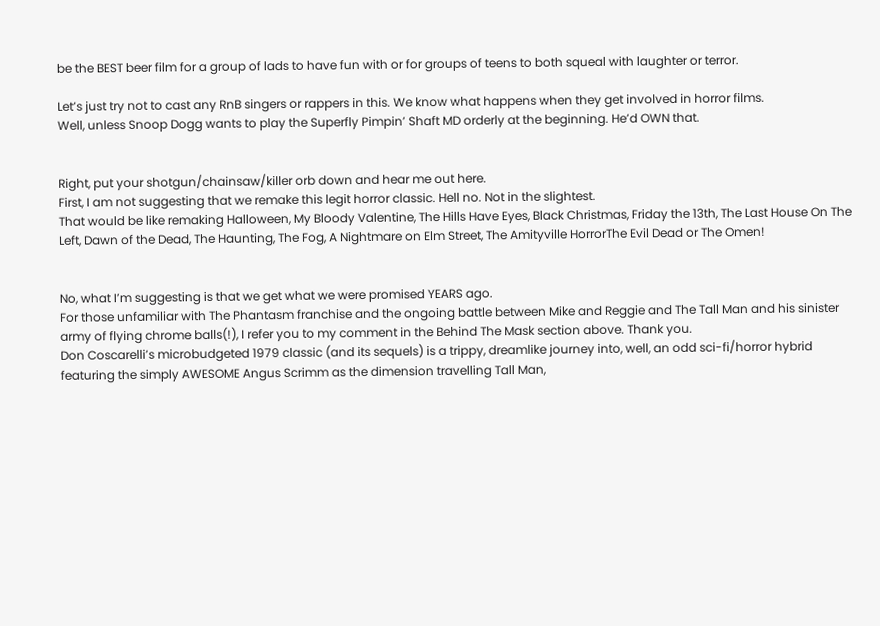be the BEST beer film for a group of lads to have fun with or for groups of teens to both squeal with laughter or terror.

Let’s just try not to cast any RnB singers or rappers in this. We know what happens when they get involved in horror films.
Well, unless Snoop Dogg wants to play the Superfly Pimpin’ Shaft MD orderly at the beginning. He’d OWN that.


Right, put your shotgun/chainsaw/killer orb down and hear me out here.
First, I am not suggesting that we remake this legit horror classic. Hell no. Not in the slightest.
That would be like remaking Halloween, My Bloody Valentine, The Hills Have Eyes, Black Christmas, Friday the 13th, The Last House On The Left, Dawn of the Dead, The Haunting, The Fog, A Nightmare on Elm Street, The Amityville HorrorThe Evil Dead or The Omen!


No, what I’m suggesting is that we get what we were promised YEARS ago.
For those unfamiliar with The Phantasm franchise and the ongoing battle between Mike and Reggie and The Tall Man and his sinister army of flying chrome balls(!), I refer you to my comment in the Behind The Mask section above. Thank you.
Don Coscarelli’s microbudgeted 1979 classic (and its sequels) is a trippy, dreamlike journey into, well, an odd sci-fi/horror hybrid featuring the simply AWESOME Angus Scrimm as the dimension travelling Tall Man,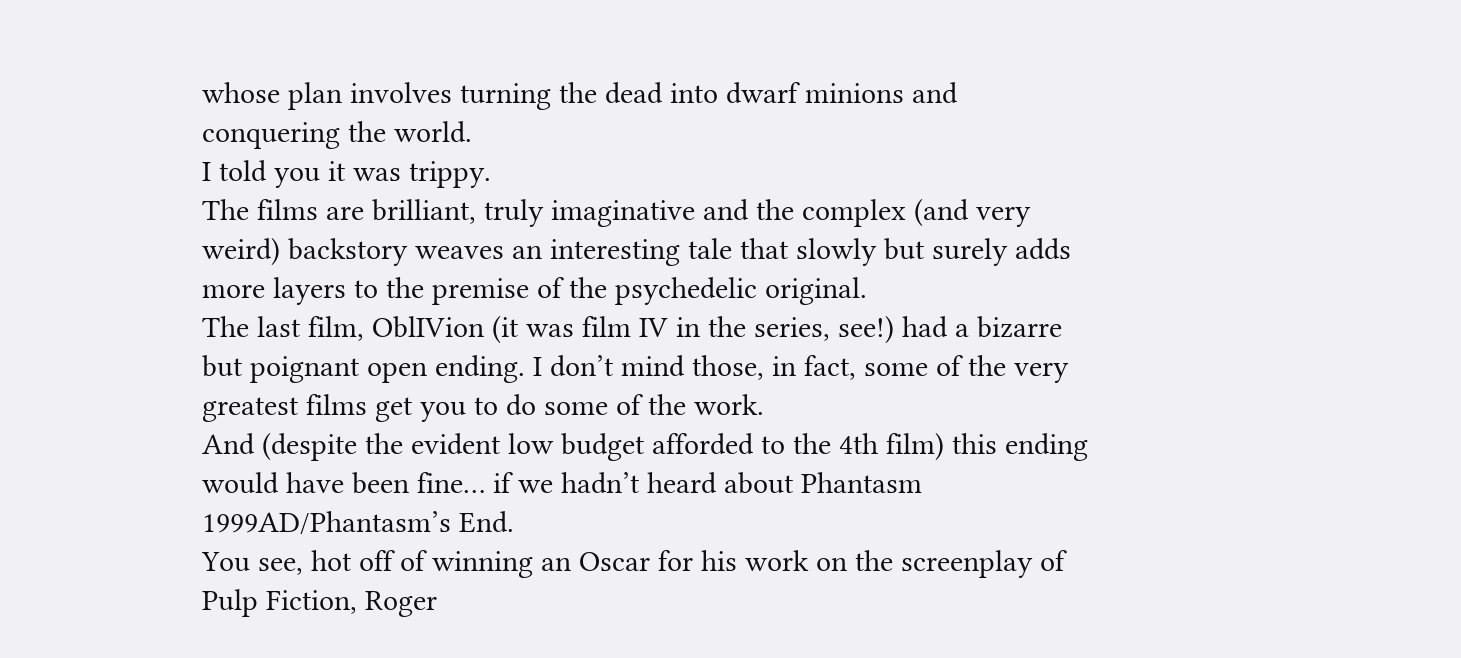whose plan involves turning the dead into dwarf minions and conquering the world.
I told you it was trippy.
The films are brilliant, truly imaginative and the complex (and very weird) backstory weaves an interesting tale that slowly but surely adds more layers to the premise of the psychedelic original.
The last film, OblIVion (it was film IV in the series, see!) had a bizarre but poignant open ending. I don’t mind those, in fact, some of the very greatest films get you to do some of the work.
And (despite the evident low budget afforded to the 4th film) this ending would have been fine… if we hadn’t heard about Phantasm 1999AD/Phantasm’s End.
You see, hot off of winning an Oscar for his work on the screenplay of Pulp Fiction, Roger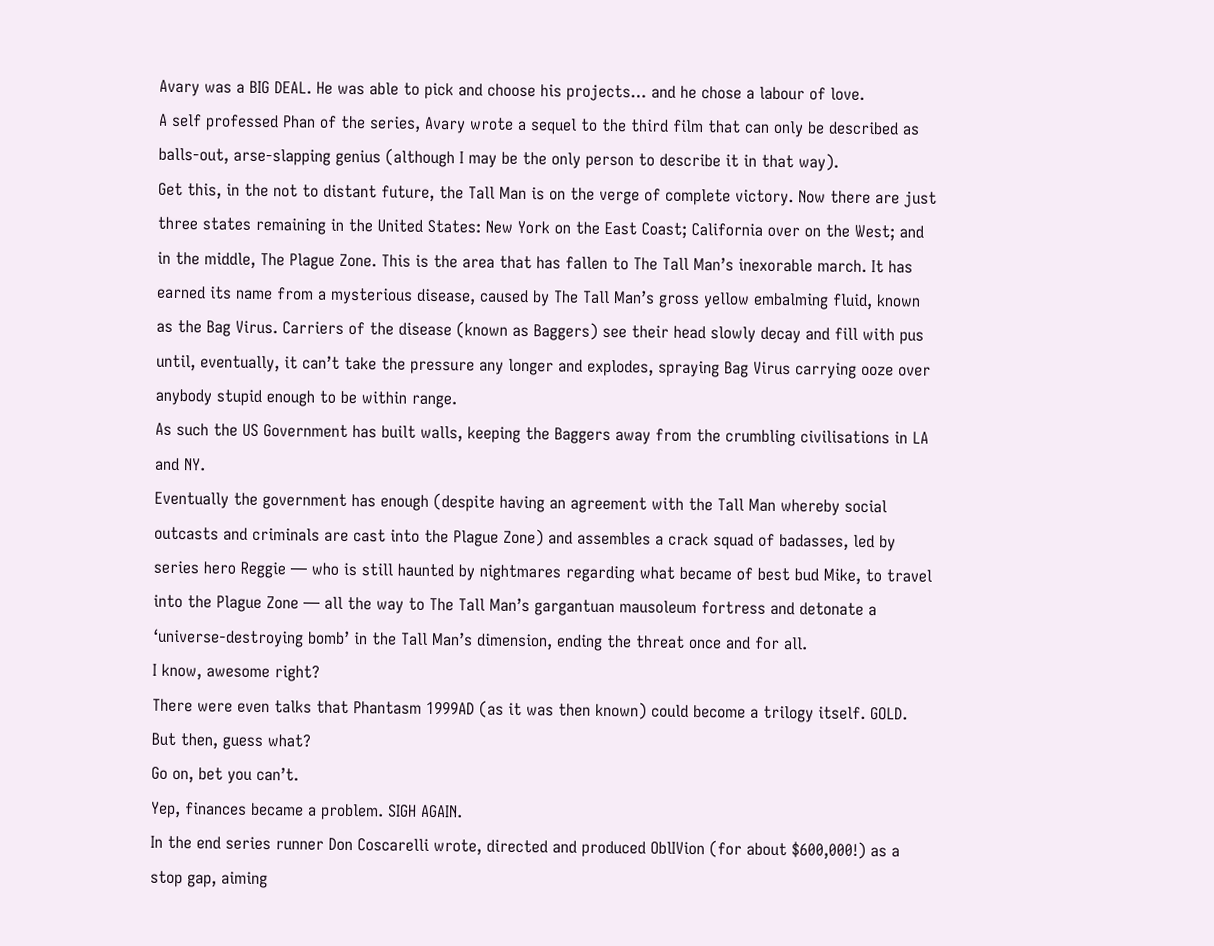Avary was a BIG DEAL. He was able to pick and choose his projects… and he chose a labour of love.
A self professed Phan of the series, Avary wrote a sequel to the third film that can only be described as balls-out, arse-slapping genius (although I may be the only person to describe it in that way).
Get this, in the not to distant future, the Tall Man is on the verge of complete victory. Now there are just three states remaining in the United States: New York on the East Coast; California over on the West; and in the middle, The Plague Zone. This is the area that has fallen to The Tall Man’s inexorable march. It has earned its name from a mysterious disease, caused by The Tall Man’s gross yellow embalming fluid, known as the Bag Virus. Carriers of the disease (known as Baggers) see their head slowly decay and fill with pus until, eventually, it can’t take the pressure any longer and explodes, spraying Bag Virus carrying ooze over anybody stupid enough to be within range.
As such the US Government has built walls, keeping the Baggers away from the crumbling civilisations in LA and NY.
Eventually the government has enough (despite having an agreement with the Tall Man whereby social outcasts and criminals are cast into the Plague Zone) and assembles a crack squad of badasses, led by series hero Reggie — who is still haunted by nightmares regarding what became of best bud Mike, to travel into the Plague Zone — all the way to The Tall Man’s gargantuan mausoleum fortress and detonate a ‘universe-destroying bomb’ in the Tall Man’s dimension, ending the threat once and for all.
I know, awesome right?
There were even talks that Phantasm 1999AD (as it was then known) could become a trilogy itself. GOLD.
But then, guess what?
Go on, bet you can’t.
Yep, finances became a problem. SIGH AGAIN.
In the end series runner Don Coscarelli wrote, directed and produced OblIVion (for about $600,000!) as a stop gap, aiming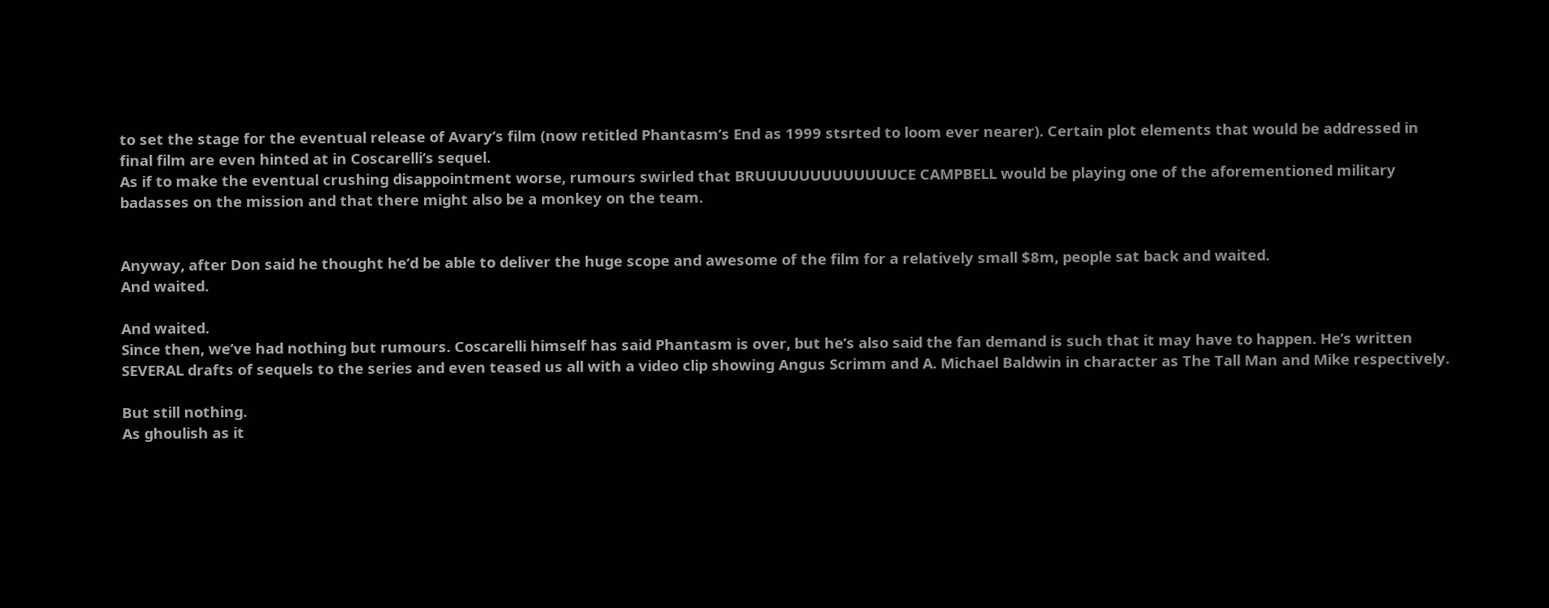to set the stage for the eventual release of Avary’s film (now retitled Phantasm’s End as 1999 stsrted to loom ever nearer). Certain plot elements that would be addressed in final film are even hinted at in Coscarelli’s sequel.
As if to make the eventual crushing disappointment worse, rumours swirled that BRUUUUUUUUUUUUUCE CAMPBELL would be playing one of the aforementioned military badasses on the mission and that there might also be a monkey on the team.


Anyway, after Don said he thought he’d be able to deliver the huge scope and awesome of the film for a relatively small $8m, people sat back and waited.
And waited.

And waited.
Since then, we’ve had nothing but rumours. Coscarelli himself has said Phantasm is over, but he’s also said the fan demand is such that it may have to happen. He’s written SEVERAL drafts of sequels to the series and even teased us all with a video clip showing Angus Scrimm and A. Michael Baldwin in character as The Tall Man and Mike respectively.

But still nothing.
As ghoulish as it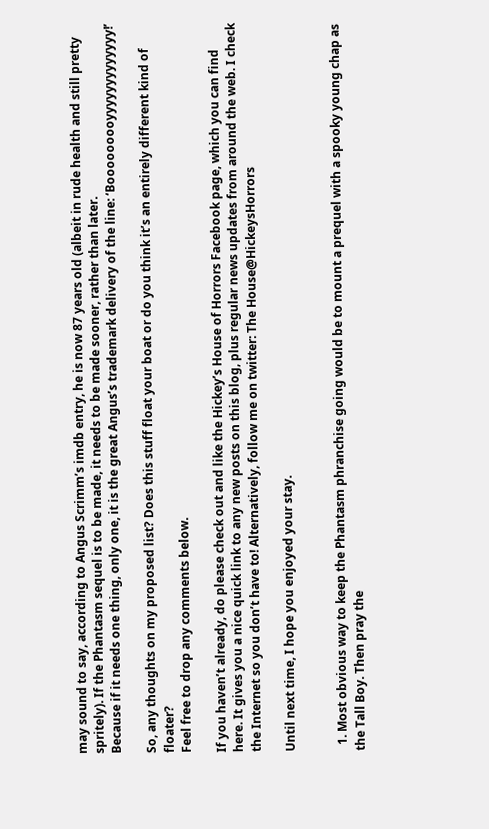may sound to say, according to Angus Scrimm’s imdb entry, he is now 87 years old (albeit in rude health and still pretty spritely). If the Phantasm sequel is to be made, it needs to be made sooner, rather than later.
Because if it needs one thing, only one, it is the great Angus’s trademark delivery of the line: ‘Booooooooyyyyyyyyyyyyy!’

So, any thoughts on my proposed list? Does this stuff float your boat or do you think it’s an entirely different kind of floater?
Feel free to drop any comments below.

If you haven’t already, do please check out and like the Hickey’s House of Horrors Facebook page, which you can find here. It gives you a nice quick link to any new posts on this blog, plus regular news updates from around the web. I check the Internet so you don’t have to! Alternatively, follow me on twitter: The House@HickeysHorrors

Until next time, I hope you enjoyed your stay.


  1. Most obvious way to keep the Phantasm phranchise going would be to mount a prequel with a spooky young chap as the Tall Boy. Then pray the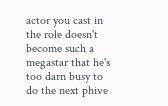actor you cast in the role doesn't become such a megastar that he's too darn busy to do the next phive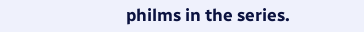philms in the series.